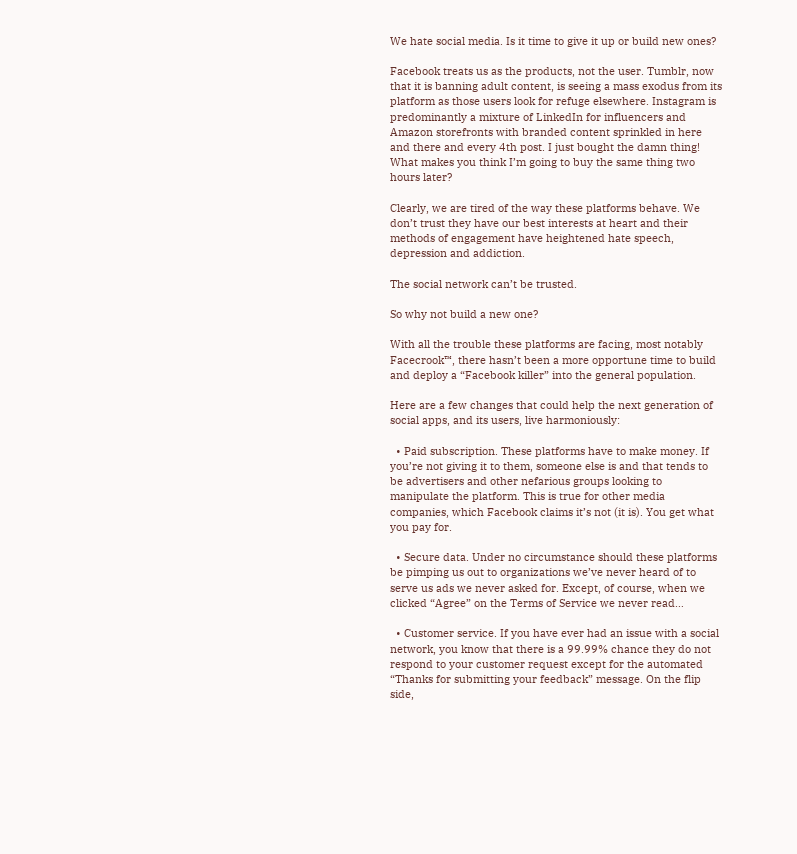We hate social media. Is it time to give it up or build new ones?

Facebook treats us as the products, not the user. Tumblr, now that it is banning adult content, is seeing a mass exodus from its platform as those users look for refuge elsewhere. Instagram is predominantly a mixture of LinkedIn for influencers and Amazon storefronts with branded content sprinkled in here and there and every 4th post. I just bought the damn thing! What makes you think I’m going to buy the same thing two hours later?

Clearly, we are tired of the way these platforms behave. We don’t trust they have our best interests at heart and their methods of engagement have heightened hate speech, depression and addiction.

The social network can’t be trusted.

So why not build a new one?

With all the trouble these platforms are facing, most notably Facecrook™, there hasn’t been a more opportune time to build and deploy a “Facebook killer” into the general population.

Here are a few changes that could help the next generation of social apps, and its users, live harmoniously:

  • Paid subscription. These platforms have to make money. If you’re not giving it to them, someone else is and that tends to be advertisers and other nefarious groups looking to manipulate the platform. This is true for other media companies, which Facebook claims it’s not (it is). You get what you pay for.

  • Secure data. Under no circumstance should these platforms be pimping us out to organizations we’ve never heard of to serve us ads we never asked for. Except, of course, when we clicked “Agree” on the Terms of Service we never read…

  • Customer service. If you have ever had an issue with a social network, you know that there is a 99.99% chance they do not respond to your customer request except for the automated “Thanks for submitting your feedback” message. On the flip side,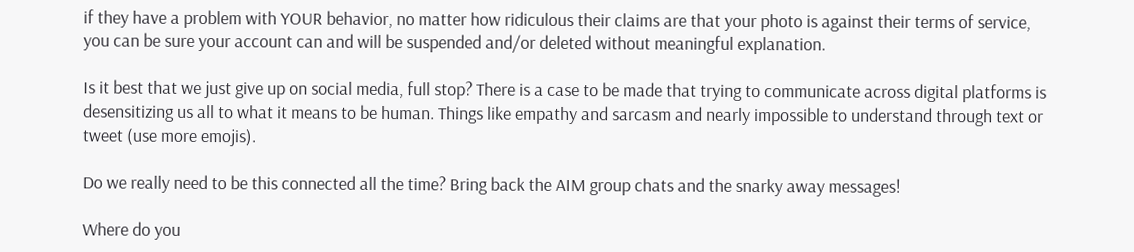if they have a problem with YOUR behavior, no matter how ridiculous their claims are that your photo is against their terms of service, you can be sure your account can and will be suspended and/or deleted without meaningful explanation.

Is it best that we just give up on social media, full stop? There is a case to be made that trying to communicate across digital platforms is desensitizing us all to what it means to be human. Things like empathy and sarcasm and nearly impossible to understand through text or tweet (use more emojis).

Do we really need to be this connected all the time? Bring back the AIM group chats and the snarky away messages!

Where do you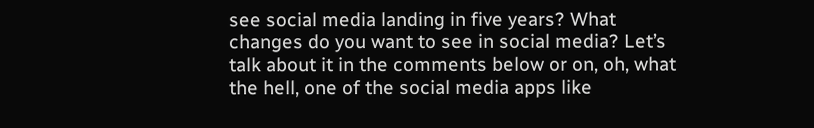see social media landing in five years? What changes do you want to see in social media? Let’s talk about it in the comments below or on, oh, what the hell, one of the social media apps like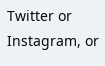Twitter or Instagram, or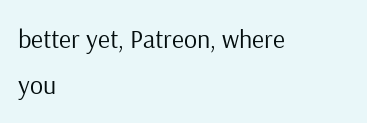better yet, Patreon, where you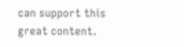can support this great content.